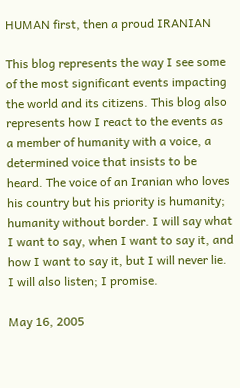HUMAN first, then a proud IRANIAN

This blog represents the way I see some of the most significant events impacting the world and its citizens. This blog also represents how I react to the events as a member of humanity with a voice, a determined voice that insists to be heard. The voice of an Iranian who loves his country but his priority is humanity; humanity without border. I will say what I want to say, when I want to say it, and how I want to say it, but I will never lie. I will also listen; I promise.

May 16, 2005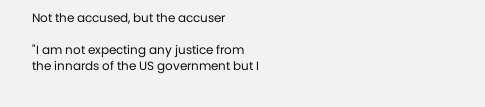Not the accused, but the accuser

"I am not expecting any justice from the innards of the US government but I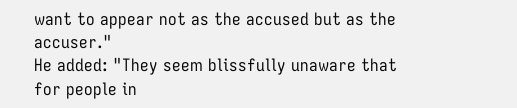want to appear not as the accused but as the accuser."
He added: "They seem blissfully unaware that for people in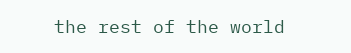the rest of the world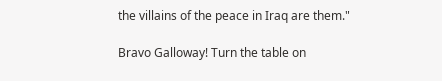the villains of the peace in Iraq are them."

Bravo Galloway! Turn the table on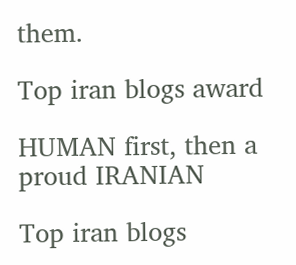them.

Top iran blogs award

HUMAN first, then a proud IRANIAN

Top iran blogs